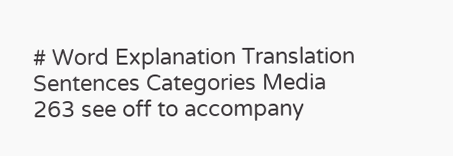# Word Explanation Translation Sentences Categories Media
263 see off to accompany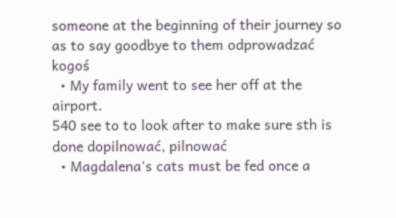someone at the beginning of their journey so as to say goodbye to them odprowadzać kogoś
  • My family went to see her off at the airport.
540 see to to look after to make sure sth is done dopilnować, pilnować
  • Magdalena's cats must be fed once a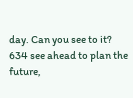day. Can you see to it?
634 see ahead to plan the future,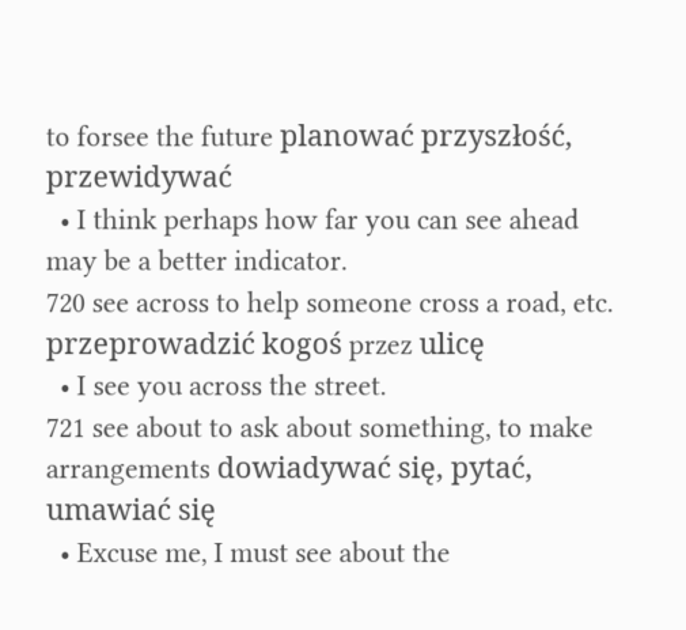to forsee the future planować przyszłość, przewidywać
  • I think perhaps how far you can see ahead may be a better indicator.
720 see across to help someone cross a road, etc. przeprowadzić kogoś przez ulicę
  • I see you across the street.
721 see about to ask about something, to make arrangements dowiadywać się, pytać, umawiać się
  • Excuse me, I must see about the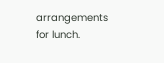arrangements for lunch.